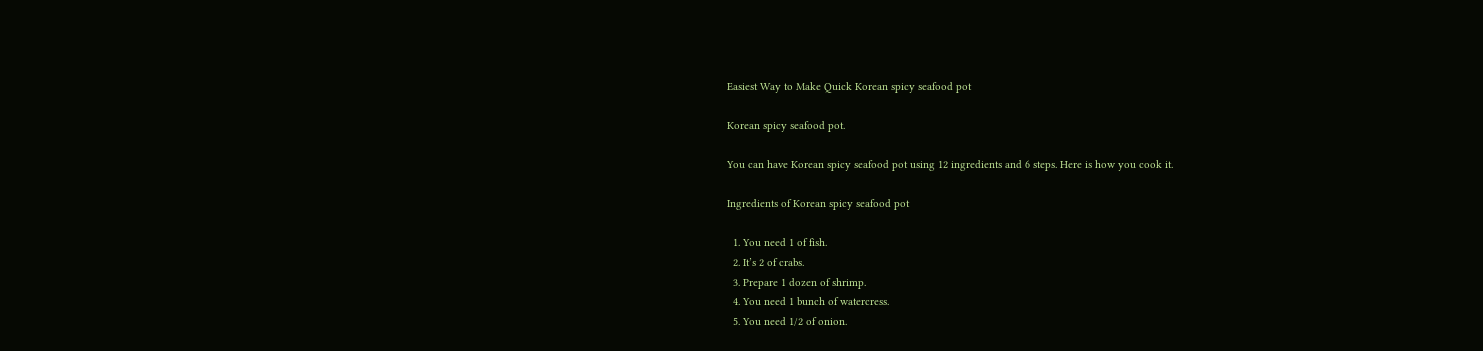Easiest Way to Make Quick Korean spicy seafood pot

Korean spicy seafood pot.

You can have Korean spicy seafood pot using 12 ingredients and 6 steps. Here is how you cook it.

Ingredients of Korean spicy seafood pot

  1. You need 1 of fish.
  2. It’s 2 of crabs.
  3. Prepare 1 dozen of shrimp.
  4. You need 1 bunch of watercress.
  5. You need 1/2 of onion.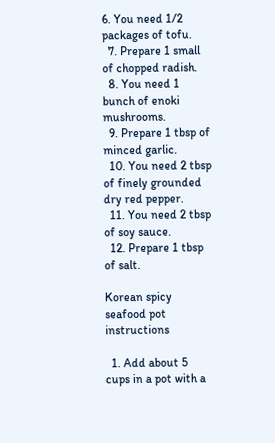6. You need 1/2 packages of tofu.
  7. Prepare 1 small of chopped radish.
  8. You need 1 bunch of enoki mushrooms.
  9. Prepare 1 tbsp of minced garlic.
  10. You need 2 tbsp of finely grounded dry red pepper.
  11. You need 2 tbsp of soy sauce.
  12. Prepare 1 tbsp of salt.

Korean spicy seafood pot instructions

  1. Add about 5 cups in a pot with a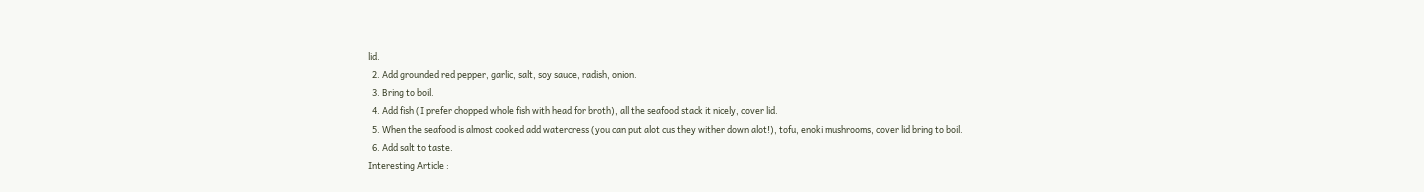lid.
  2. Add grounded red pepper, garlic, salt, soy sauce, radish, onion.
  3. Bring to boil.
  4. Add fish (I prefer chopped whole fish with head for broth), all the seafood stack it nicely, cover lid.
  5. When the seafood is almost cooked add watercress (you can put alot cus they wither down alot!), tofu, enoki mushrooms, cover lid bring to boil.
  6. Add salt to taste.
Interesting Article :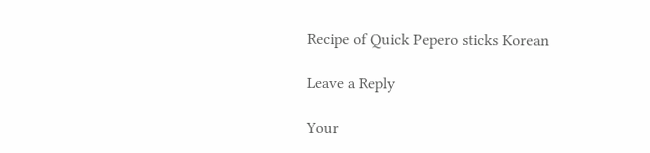Recipe of Quick Pepero sticks Korean

Leave a Reply

Your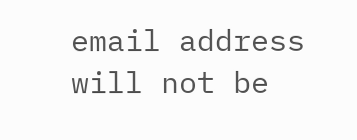email address will not be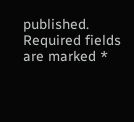published. Required fields are marked *